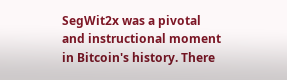SegWit2x was a pivotal and instructional moment in Bitcoin's history. There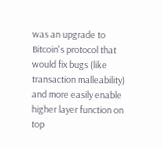was an upgrade to Bitcoin's protocol that would fix bugs (like transaction malleability) and more easily enable higher layer function on top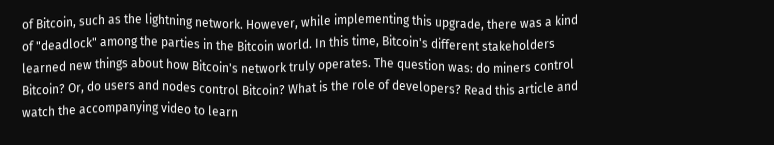of Bitcoin, such as the lightning network. However, while implementing this upgrade, there was a kind of "deadlock" among the parties in the Bitcoin world. In this time, Bitcoin's different stakeholders learned new things about how Bitcoin's network truly operates. The question was: do miners control Bitcoin? Or, do users and nodes control Bitcoin? What is the role of developers? Read this article and watch the accompanying video to learn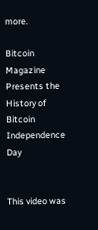more.

Bitcoin Magazine Presents the History of Bitcoin Independence Day


This video was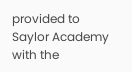provided to Saylor Academy with the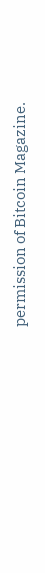permission of Bitcoin Magazine.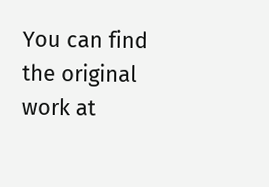You can find the original work at